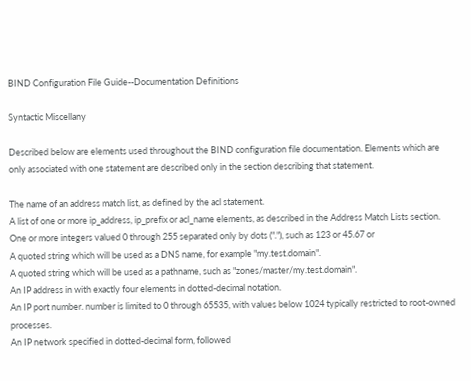BIND Configuration File Guide--Documentation Definitions

Syntactic Miscellany

Described below are elements used throughout the BIND configuration file documentation. Elements which are only associated with one statement are described only in the section describing that statement.

The name of an address match list, as defined by the acl statement.
A list of one or more ip_address, ip_prefix or acl_name elements, as described in the Address Match Lists section.
One or more integers valued 0 through 255 separated only by dots ("."), such as 123 or 45.67 or
A quoted string which will be used as a DNS name, for example "my.test.domain".
A quoted string which will be used as a pathname, such as "zones/master/my.test.domain".
An IP address in with exactly four elements in dotted-decimal notation.
An IP port number. number is limited to 0 through 65535, with values below 1024 typically restricted to root-owned processes.
An IP network specified in dotted-decimal form, followed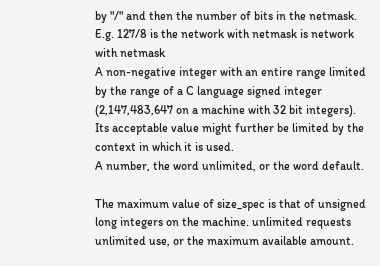by "/" and then the number of bits in the netmask. E.g. 127/8 is the network with netmask is network with netmask
A non-negative integer with an entire range limited by the range of a C language signed integer (2,147,483,647 on a machine with 32 bit integers). Its acceptable value might further be limited by the context in which it is used.
A number, the word unlimited, or the word default.

The maximum value of size_spec is that of unsigned long integers on the machine. unlimited requests unlimited use, or the maximum available amount.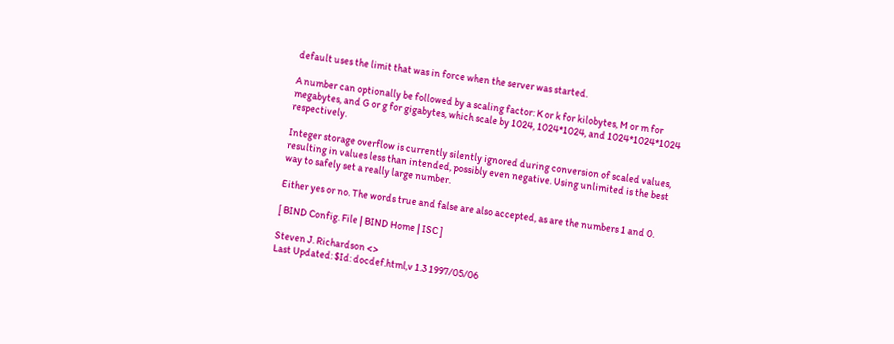default uses the limit that was in force when the server was started.

A number can optionally be followed by a scaling factor: K or k for kilobytes, M or m for megabytes, and G or g for gigabytes, which scale by 1024, 1024*1024, and 1024*1024*1024 respectively.

Integer storage overflow is currently silently ignored during conversion of scaled values, resulting in values less than intended, possibly even negative. Using unlimited is the best way to safely set a really large number.

Either yes or no. The words true and false are also accepted, as are the numbers 1 and 0.

[ BIND Config. File | BIND Home | ISC ]

Steven J. Richardson <>
Last Updated: $Id: docdef.html,v 1.3 1997/05/06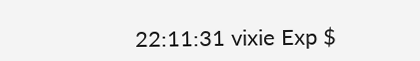22:11:31 vixie Exp $